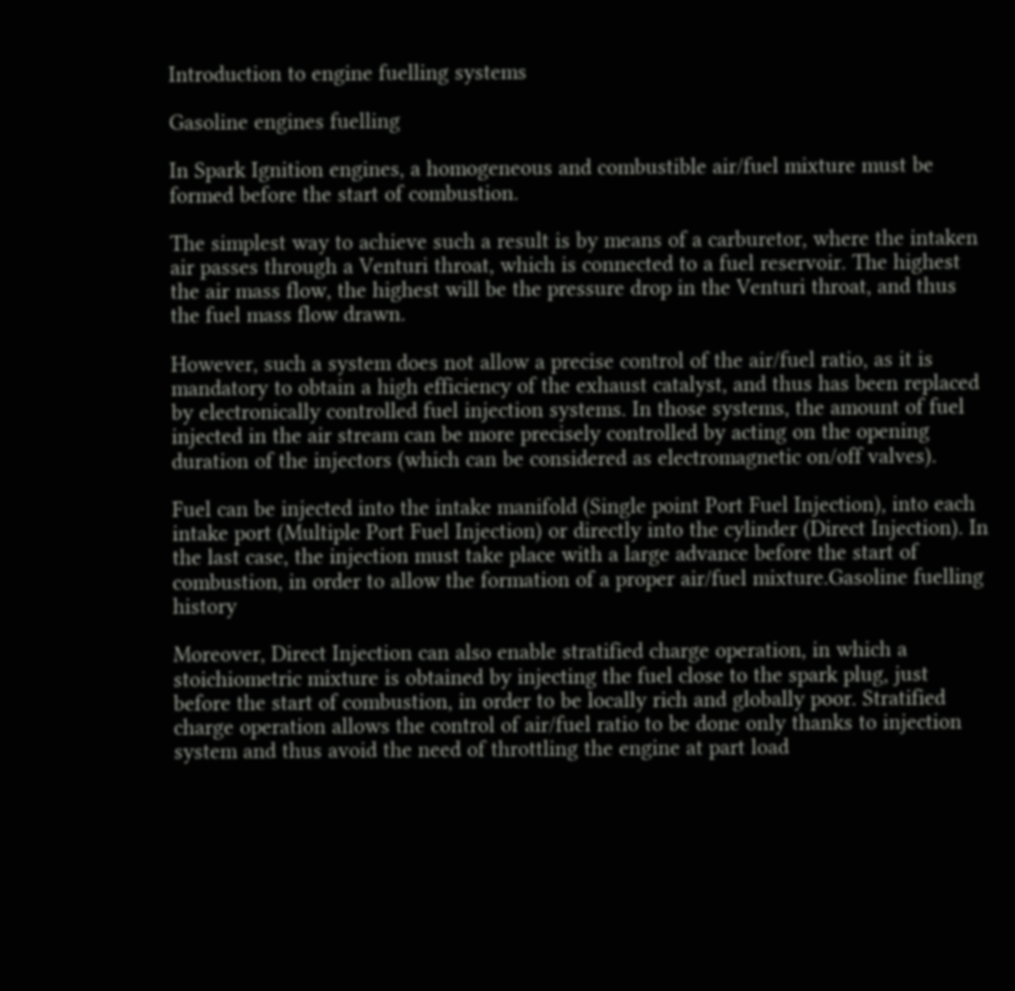Introduction to engine fuelling systems

Gasoline engines fuelling

In Spark Ignition engines, a homogeneous and combustible air/fuel mixture must be formed before the start of combustion.

The simplest way to achieve such a result is by means of a carburetor, where the intaken air passes through a Venturi throat, which is connected to a fuel reservoir. The highest the air mass flow, the highest will be the pressure drop in the Venturi throat, and thus the fuel mass flow drawn.

However, such a system does not allow a precise control of the air/fuel ratio, as it is mandatory to obtain a high efficiency of the exhaust catalyst, and thus has been replaced by electronically controlled fuel injection systems. In those systems, the amount of fuel injected in the air stream can be more precisely controlled by acting on the opening duration of the injectors (which can be considered as electromagnetic on/off valves).

Fuel can be injected into the intake manifold (Single point Port Fuel Injection), into each intake port (Multiple Port Fuel Injection) or directly into the cylinder (Direct Injection). In the last case, the injection must take place with a large advance before the start of combustion, in order to allow the formation of a proper air/fuel mixture.Gasoline fuelling history

Moreover, Direct Injection can also enable stratified charge operation, in which a stoichiometric mixture is obtained by injecting the fuel close to the spark plug, just before the start of combustion, in order to be locally rich and globally poor. Stratified charge operation allows the control of air/fuel ratio to be done only thanks to injection system and thus avoid the need of throttling the engine at part load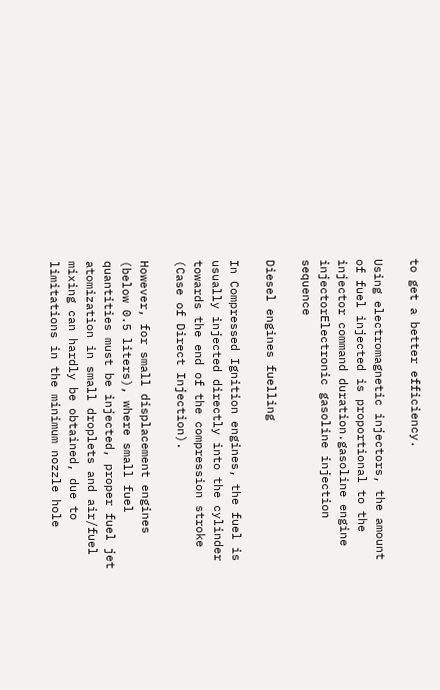to get a better efficiency.

Using electromagnetic injectors, the amount of fuel injected is proportional to the injector command duration.gasoline engine injectorElectronic gasoline injection sequence

Diesel engines fuelling

In Compressed Ignition engines, the fuel is usually injected directly into the cylinder towards the end of the compression stroke (Case of Direct Injection).

However, for small displacement engines (below 0.5 liters), where small fuel quantities must be injected, proper fuel jet atomization in small droplets and air/fuel mixing can hardly be obtained, due to limitations in the minimum nozzle hole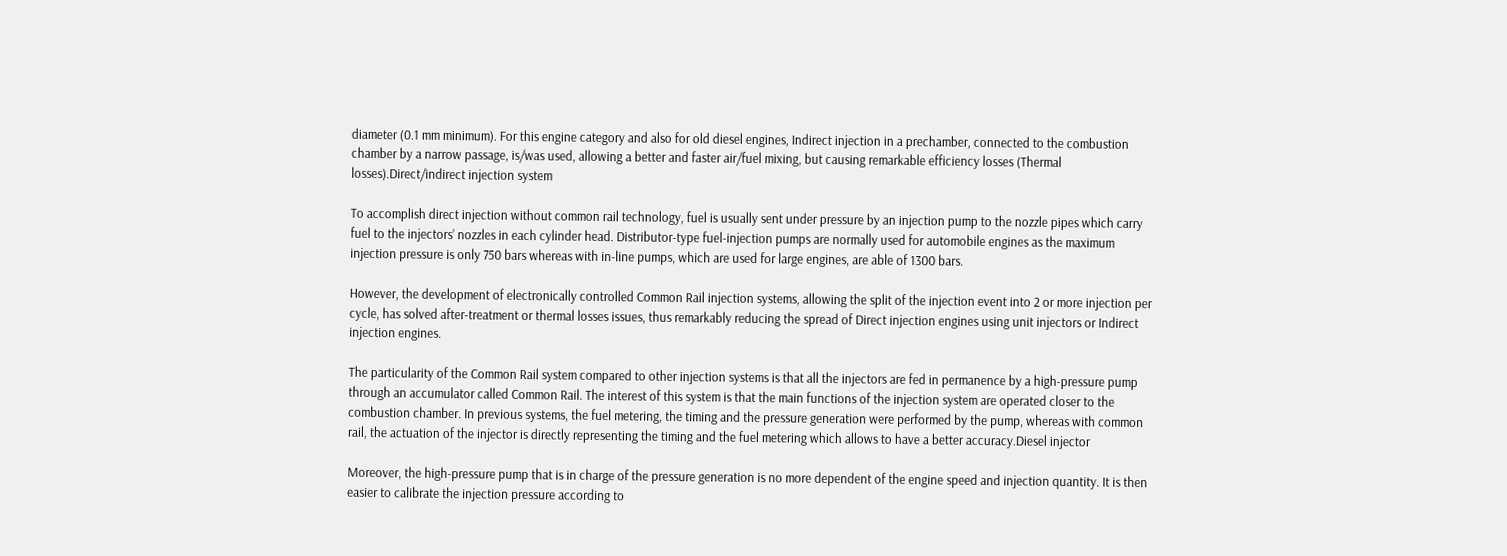diameter (0.1 mm minimum). For this engine category and also for old diesel engines, Indirect injection in a prechamber, connected to the combustion chamber by a narrow passage, is/was used, allowing a better and faster air/fuel mixing, but causing remarkable efficiency losses (Thermal losses).Direct/indirect injection system

To accomplish direct injection without common rail technology, fuel is usually sent under pressure by an injection pump to the nozzle pipes which carry fuel to the injectors’ nozzles in each cylinder head. Distributor-type fuel-injection pumps are normally used for automobile engines as the maximum injection pressure is only 750 bars whereas with in-line pumps, which are used for large engines, are able of 1300 bars.

However, the development of electronically controlled Common Rail injection systems, allowing the split of the injection event into 2 or more injection per cycle, has solved after-treatment or thermal losses issues, thus remarkably reducing the spread of Direct injection engines using unit injectors or Indirect injection engines.

The particularity of the Common Rail system compared to other injection systems is that all the injectors are fed in permanence by a high-pressure pump through an accumulator called Common Rail. The interest of this system is that the main functions of the injection system are operated closer to the combustion chamber. In previous systems, the fuel metering, the timing and the pressure generation were performed by the pump, whereas with common rail, the actuation of the injector is directly representing the timing and the fuel metering which allows to have a better accuracy.Diesel injector

Moreover, the high-pressure pump that is in charge of the pressure generation is no more dependent of the engine speed and injection quantity. It is then easier to calibrate the injection pressure according to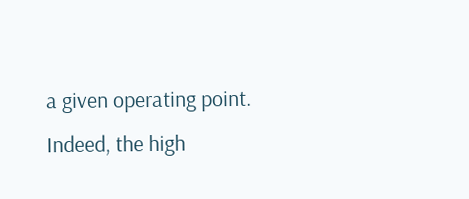a given operating point. Indeed, the high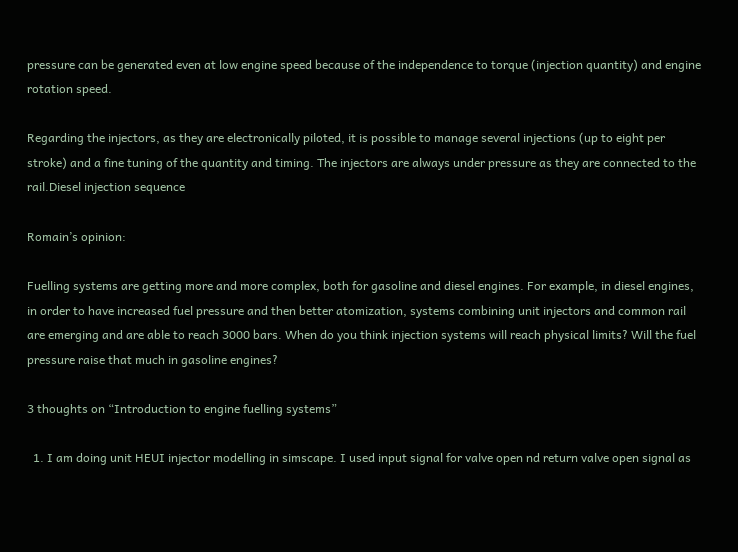pressure can be generated even at low engine speed because of the independence to torque (injection quantity) and engine rotation speed.

Regarding the injectors, as they are electronically piloted, it is possible to manage several injections (up to eight per stroke) and a fine tuning of the quantity and timing. The injectors are always under pressure as they are connected to the rail.Diesel injection sequence

Romain’s opinion:

Fuelling systems are getting more and more complex, both for gasoline and diesel engines. For example, in diesel engines, in order to have increased fuel pressure and then better atomization, systems combining unit injectors and common rail are emerging and are able to reach 3000 bars. When do you think injection systems will reach physical limits? Will the fuel pressure raise that much in gasoline engines?

3 thoughts on “Introduction to engine fuelling systems”

  1. I am doing unit HEUI injector modelling in simscape. I used input signal for valve open nd return valve open signal as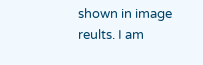shown in image reults. I am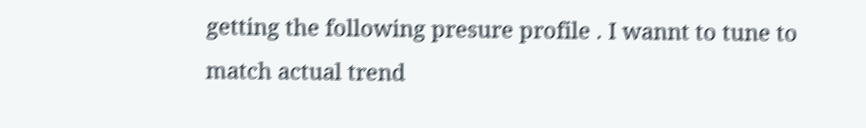getting the following presure profile . I wannt to tune to match actual trend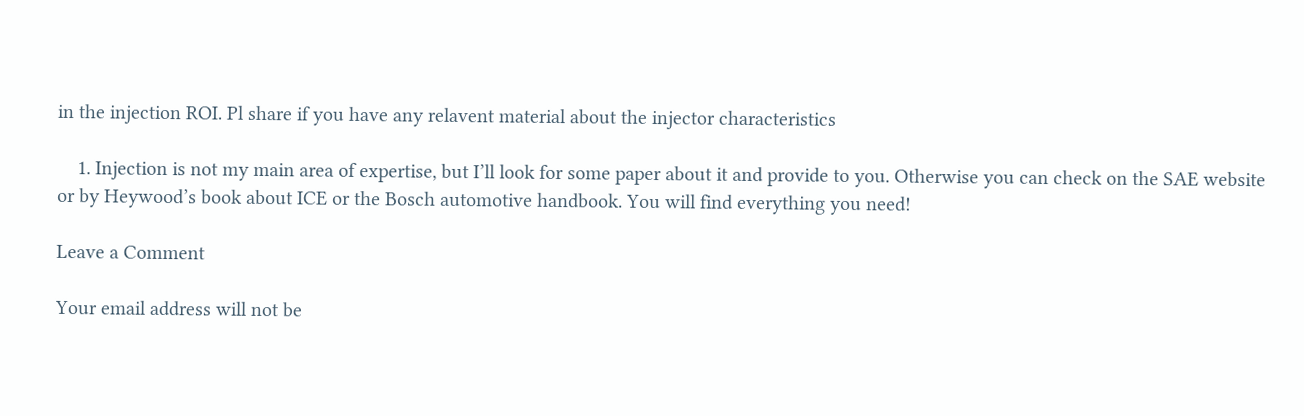in the injection ROI. Pl share if you have any relavent material about the injector characteristics

    1. Injection is not my main area of expertise, but I’ll look for some paper about it and provide to you. Otherwise you can check on the SAE website or by Heywood’s book about ICE or the Bosch automotive handbook. You will find everything you need!

Leave a Comment

Your email address will not be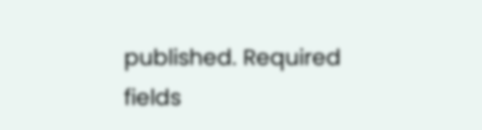published. Required fields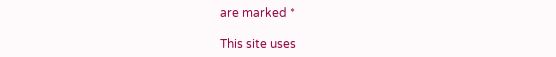are marked *

This site uses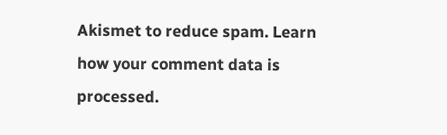Akismet to reduce spam. Learn how your comment data is processed.